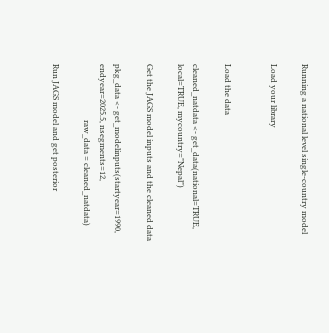Running a national level single-country model

Load your library


Load the data

cleaned_natdata <- get_data(national=TRUE, local=TRUE, mycountry="Nepal")

Get the JAGS model inputs and the cleaned data

pkg_data <- get_modelinputs(startyear=1990, endyear=2025.5, nsegments=12,
                            raw_data = cleaned_natdata)

Run JAGS model and get posterior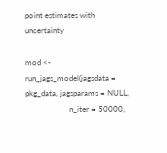point estimates with uncertainty

mod <- run_jags_model(jagsdata = pkg_data, jagsparams = NULL,
                      n_iter = 50000,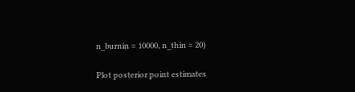n_burnin = 10000, n_thin = 20)

Plot posterior point estimates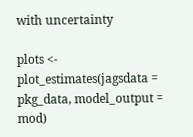with uncertainty

plots <- plot_estimates(jagsdata = pkg_data, model_output = mod)